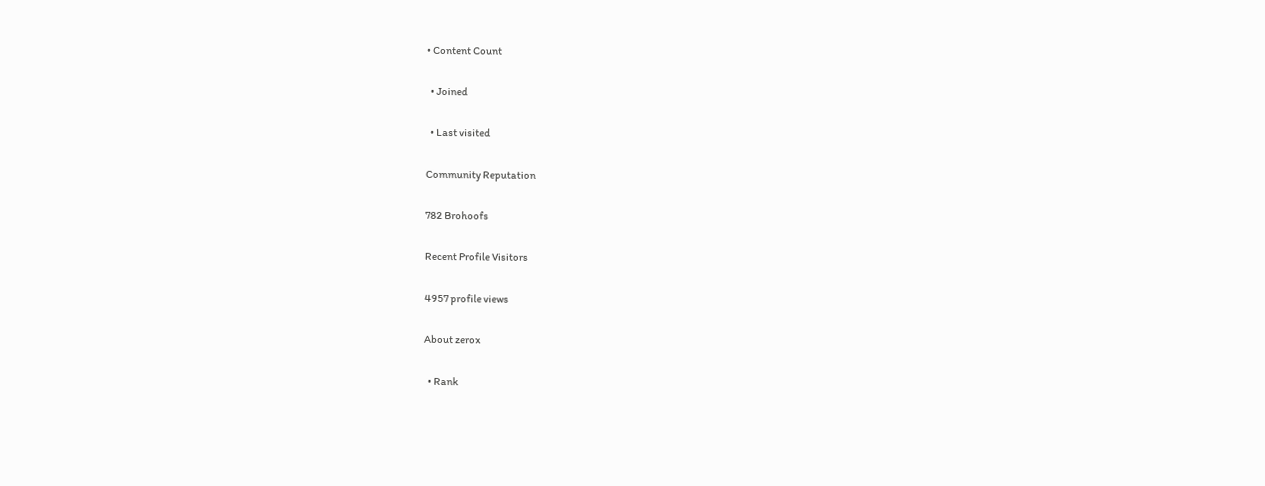• Content Count

  • Joined

  • Last visited

Community Reputation

782 Brohoofs

Recent Profile Visitors

4957 profile views

About zerox

  • Rank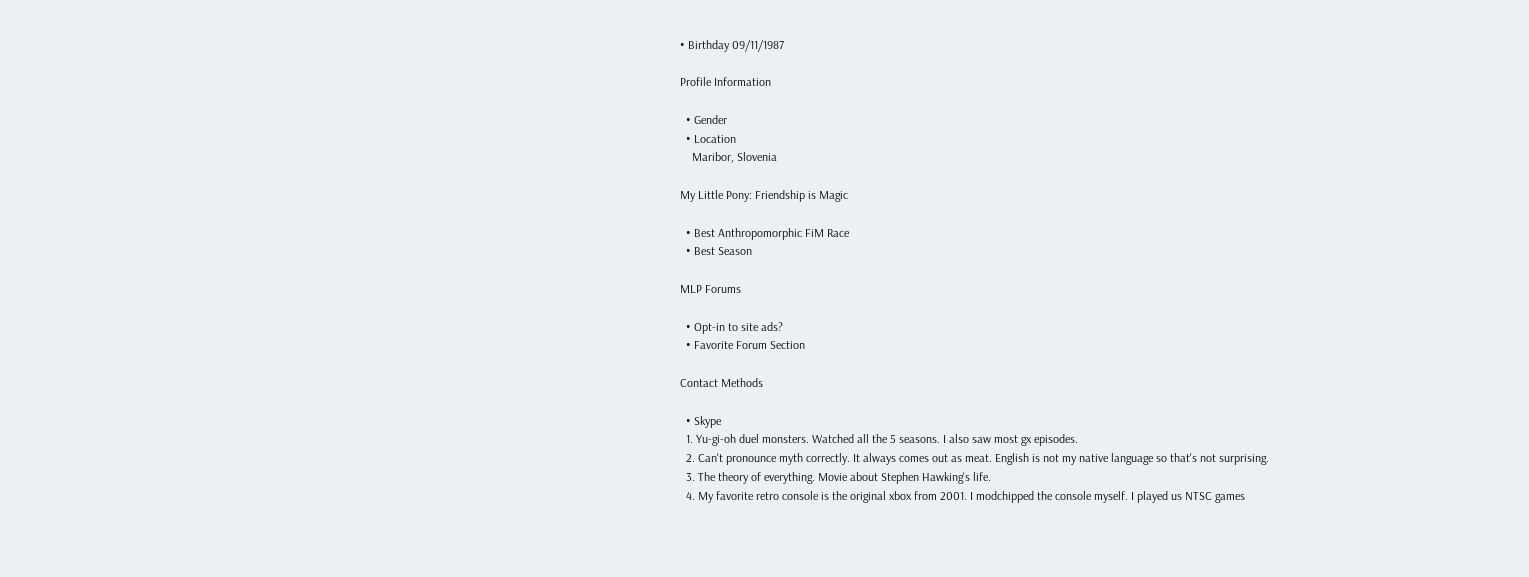• Birthday 09/11/1987

Profile Information

  • Gender
  • Location
    Maribor, Slovenia

My Little Pony: Friendship is Magic

  • Best Anthropomorphic FiM Race
  • Best Season

MLP Forums

  • Opt-in to site ads?
  • Favorite Forum Section

Contact Methods

  • Skype
  1. Yu-gi-oh duel monsters. Watched all the 5 seasons. I also saw most gx episodes.
  2. Can't pronounce myth correctly. It always comes out as meat. English is not my native language so that's not surprising.
  3. The theory of everything. Movie about Stephen Hawking's life.
  4. My favorite retro console is the original xbox from 2001. I modchipped the console myself. I played us NTSC games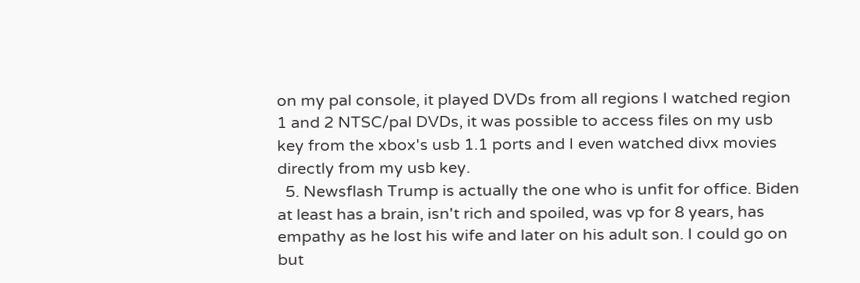on my pal console, it played DVDs from all regions I watched region 1 and 2 NTSC/pal DVDs, it was possible to access files on my usb key from the xbox's usb 1.1 ports and I even watched divx movies directly from my usb key.
  5. Newsflash Trump is actually the one who is unfit for office. Biden at least has a brain, isn't rich and spoiled, was vp for 8 years, has empathy as he lost his wife and later on his adult son. I could go on but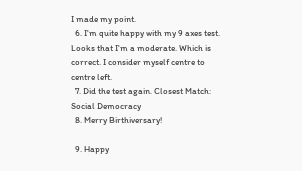I made my point.
  6. I'm quite happy with my 9 axes test. Looks that I'm a moderate. Which is correct. I consider myself centre to centre left.
  7. Did the test again. Closest Match: Social Democracy
  8. Merry Birthiversary!

  9. Happy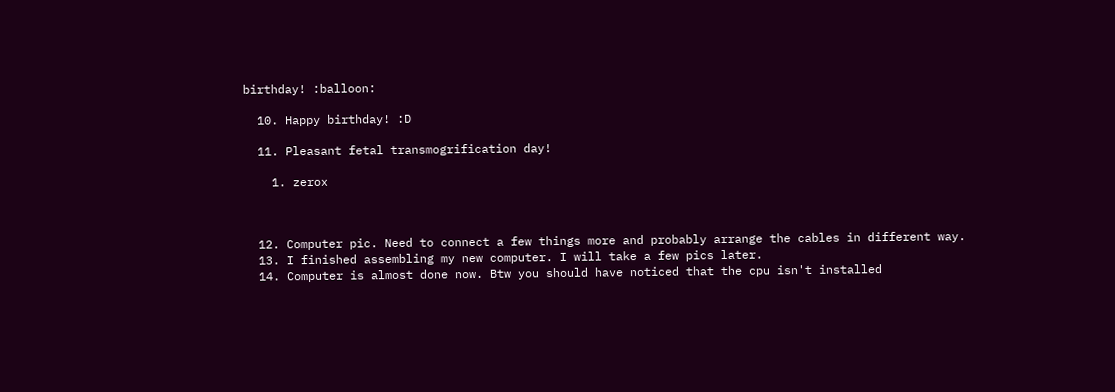birthday! :balloon:

  10. Happy birthday! :D

  11. Pleasant fetal transmogrification day!

    1. zerox



  12. Computer pic. Need to connect a few things more and probably arrange the cables in different way.
  13. I finished assembling my new computer. I will take a few pics later.
  14. Computer is almost done now. Btw you should have noticed that the cpu isn't installed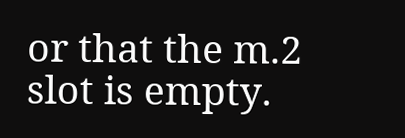or that the m.2 slot is empty.